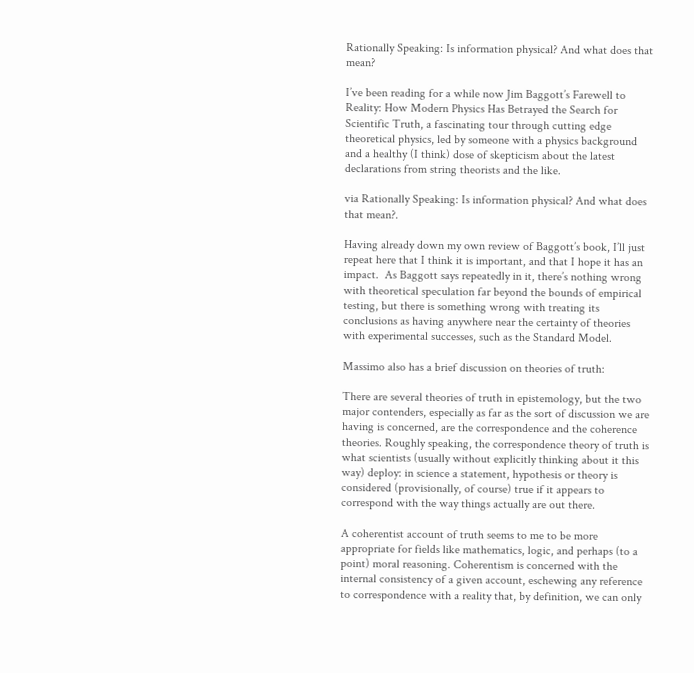Rationally Speaking: Is information physical? And what does that mean?

I’ve been reading for a while now Jim Baggott’s Farewell to Reality: How Modern Physics Has Betrayed the Search for Scientific Truth, a fascinating tour through cutting edge theoretical physics, led by someone with a physics background and a healthy (I think) dose of skepticism about the latest declarations from string theorists and the like.

via Rationally Speaking: Is information physical? And what does that mean?.

Having already down my own review of Baggott’s book, I’ll just repeat here that I think it is important, and that I hope it has an impact.  As Baggott says repeatedly in it, there’s nothing wrong with theoretical speculation far beyond the bounds of empirical testing, but there is something wrong with treating its conclusions as having anywhere near the certainty of theories with experimental successes, such as the Standard Model.

Massimo also has a brief discussion on theories of truth:

There are several theories of truth in epistemology, but the two major contenders, especially as far as the sort of discussion we are having is concerned, are the correspondence and the coherence theories. Roughly speaking, the correspondence theory of truth is what scientists (usually without explicitly thinking about it this way) deploy: in science a statement, hypothesis or theory is considered (provisionally, of course) true if it appears to correspond with the way things actually are out there.

A coherentist account of truth seems to me to be more appropriate for fields like mathematics, logic, and perhaps (to a point) moral reasoning. Coherentism is concerned with the internal consistency of a given account, eschewing any reference to correspondence with a reality that, by definition, we can only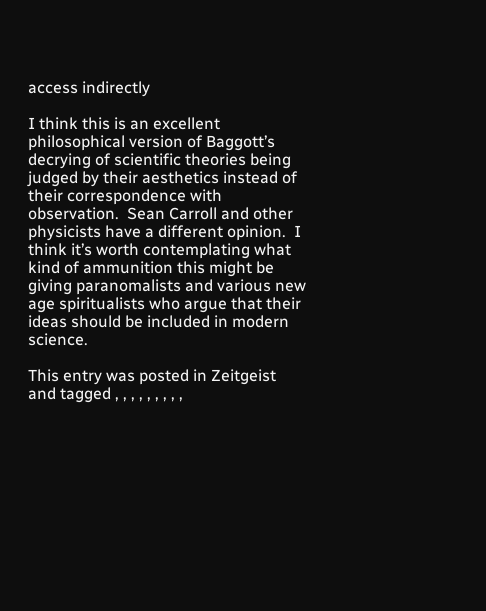access indirectly

I think this is an excellent philosophical version of Baggott’s decrying of scientific theories being judged by their aesthetics instead of their correspondence with observation.  Sean Carroll and other physicists have a different opinion.  I think it’s worth contemplating what kind of ammunition this might be giving paranomalists and various new age spiritualists who argue that their ideas should be included in modern science.

This entry was posted in Zeitgeist and tagged , , , , , , , , ,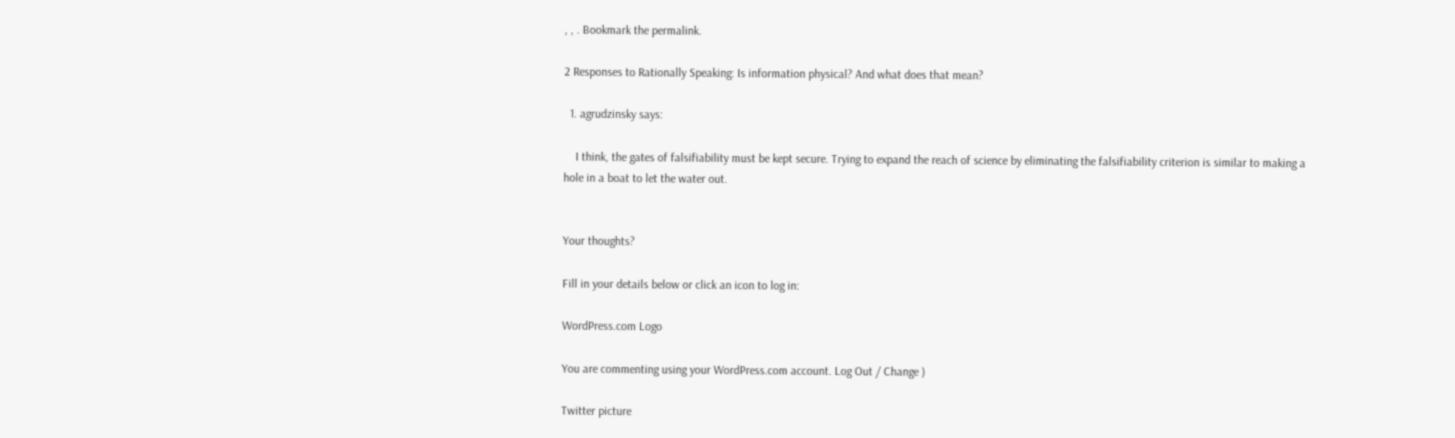, , . Bookmark the permalink.

2 Responses to Rationally Speaking: Is information physical? And what does that mean?

  1. agrudzinsky says:

    I think, the gates of falsifiability must be kept secure. Trying to expand the reach of science by eliminating the falsifiability criterion is similar to making a hole in a boat to let the water out.


Your thoughts?

Fill in your details below or click an icon to log in:

WordPress.com Logo

You are commenting using your WordPress.com account. Log Out / Change )

Twitter picture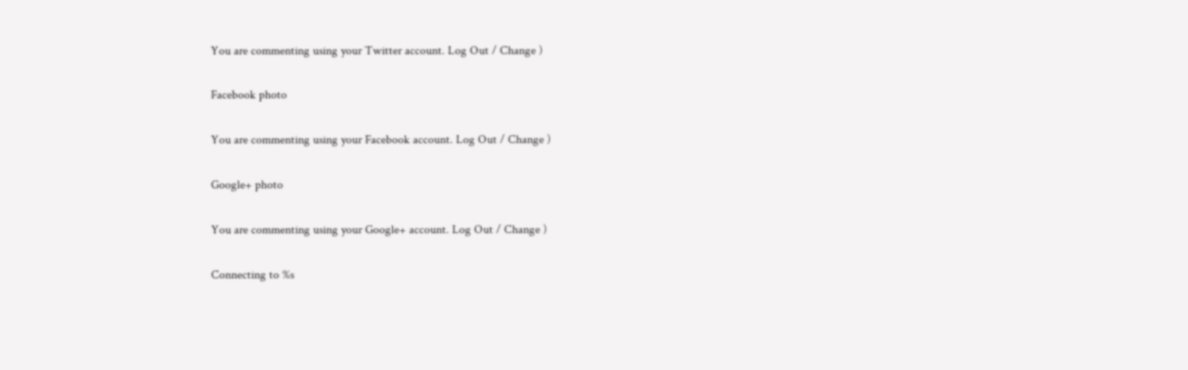You are commenting using your Twitter account. Log Out / Change )

Facebook photo

You are commenting using your Facebook account. Log Out / Change )

Google+ photo

You are commenting using your Google+ account. Log Out / Change )

Connecting to %s